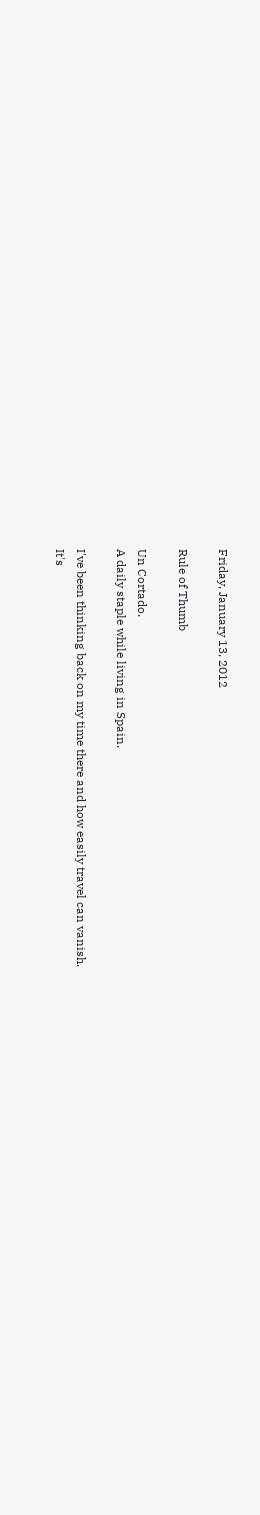Friday, January 13, 2012

Rule of Thumb

Un Cortado.
A daily staple while living in Spain.

I've been thinking back on my time there and how easily travel can vanish.
It's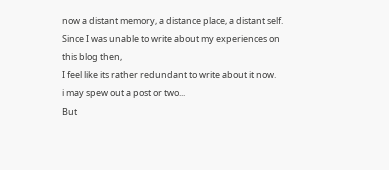now a distant memory, a distance place, a distant self.
Since I was unable to write about my experiences on this blog then,
I feel like its rather redundant to write about it now.
i may spew out a post or two...
But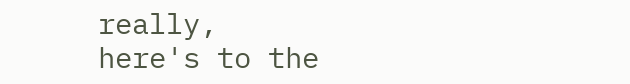really,
here's to the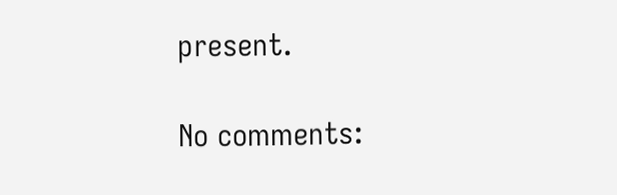present.

No comments: